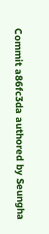Commit a86fc3da authored by Seungha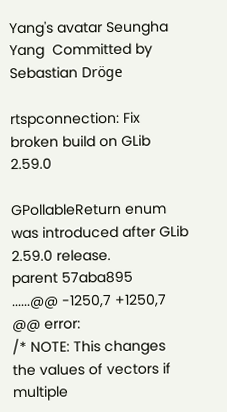Yang's avatar Seungha Yang  Committed by Sebastian Dröge

rtspconnection: Fix broken build on GLib 2.59.0

GPollableReturn enum was introduced after GLib 2.59.0 release.
parent 57aba895
......@@ -1250,7 +1250,7 @@ error:
/* NOTE: This changes the values of vectors if multiple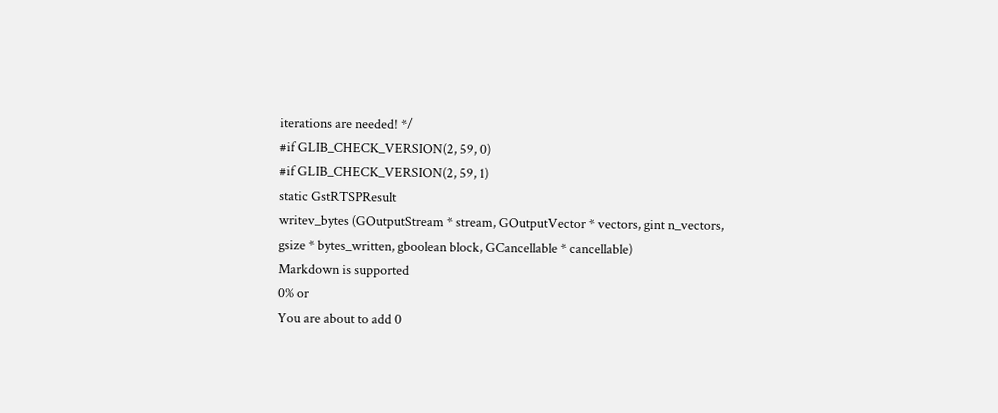iterations are needed! */
#if GLIB_CHECK_VERSION(2, 59, 0)
#if GLIB_CHECK_VERSION(2, 59, 1)
static GstRTSPResult
writev_bytes (GOutputStream * stream, GOutputVector * vectors, gint n_vectors,
gsize * bytes_written, gboolean block, GCancellable * cancellable)
Markdown is supported
0% or
You are about to add 0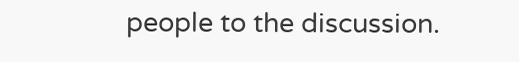people to the discussion.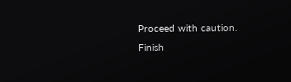Proceed with caution.
Finish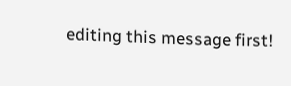editing this message first!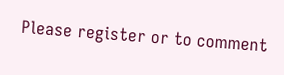Please register or to comment